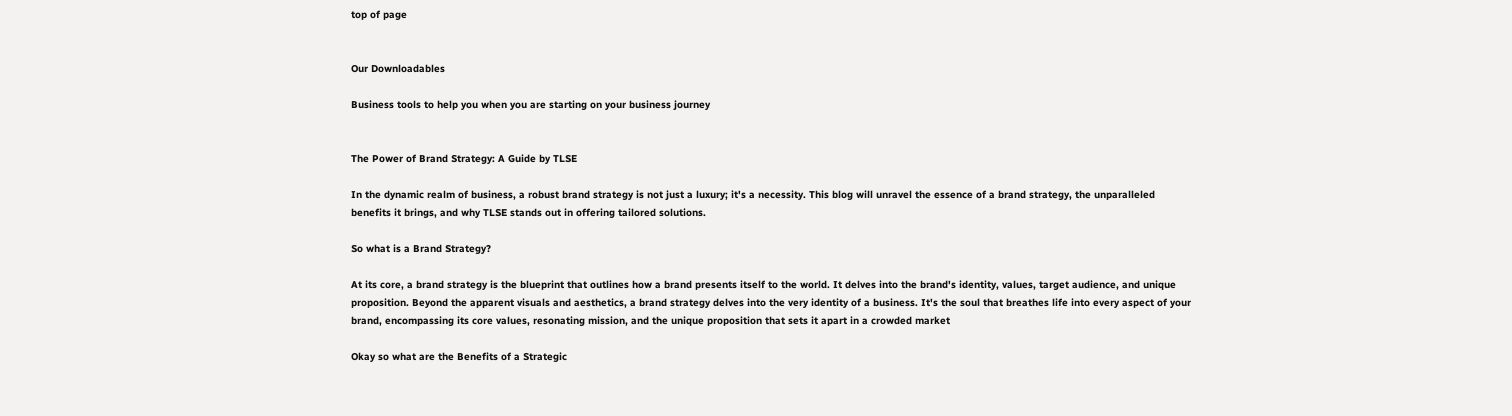top of page


Our Downloadables

Business tools to help you when you are starting on your business journey


The Power of Brand Strategy: A Guide by TLSE

In the dynamic realm of business, a robust brand strategy is not just a luxury; it's a necessity. This blog will unravel the essence of a brand strategy, the unparalleled benefits it brings, and why TLSE stands out in offering tailored solutions.

So what is a Brand Strategy?

At its core, a brand strategy is the blueprint that outlines how a brand presents itself to the world. It delves into the brand's identity, values, target audience, and unique proposition. Beyond the apparent visuals and aesthetics, a brand strategy delves into the very identity of a business. It's the soul that breathes life into every aspect of your brand, encompassing its core values, resonating mission, and the unique proposition that sets it apart in a crowded market

Okay so what are the Benefits of a Strategic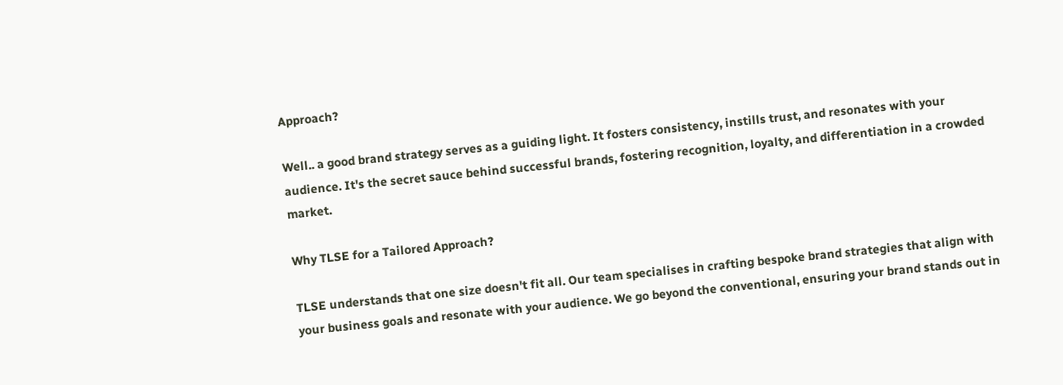Approach?

Well.. a good brand strategy serves as a guiding light. It fosters consistency, instills trust, and resonates with your audience. It's the secret sauce behind successful brands, fostering recognition, loyalty, and differentiation in a crowded market.

Why TLSE for a Tailored Approach?

TLSE understands that one size doesn't fit all. Our team specialises in crafting bespoke brand strategies that align with your business goals and resonate with your audience. We go beyond the conventional, ensuring your brand stands out in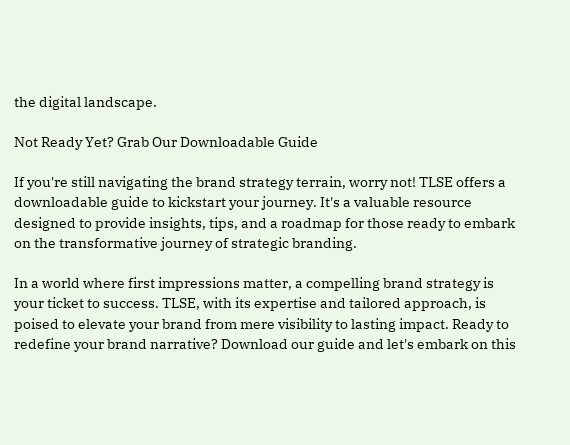the digital landscape.

Not Ready Yet? Grab Our Downloadable Guide

If you're still navigating the brand strategy terrain, worry not! TLSE offers a downloadable guide to kickstart your journey. It's a valuable resource designed to provide insights, tips, and a roadmap for those ready to embark on the transformative journey of strategic branding.

In a world where first impressions matter, a compelling brand strategy is your ticket to success. TLSE, with its expertise and tailored approach, is poised to elevate your brand from mere visibility to lasting impact. Ready to redefine your brand narrative? Download our guide and let's embark on this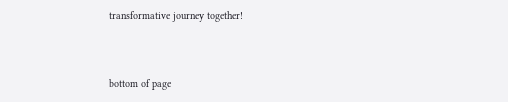transformative journey together!



bottom of page